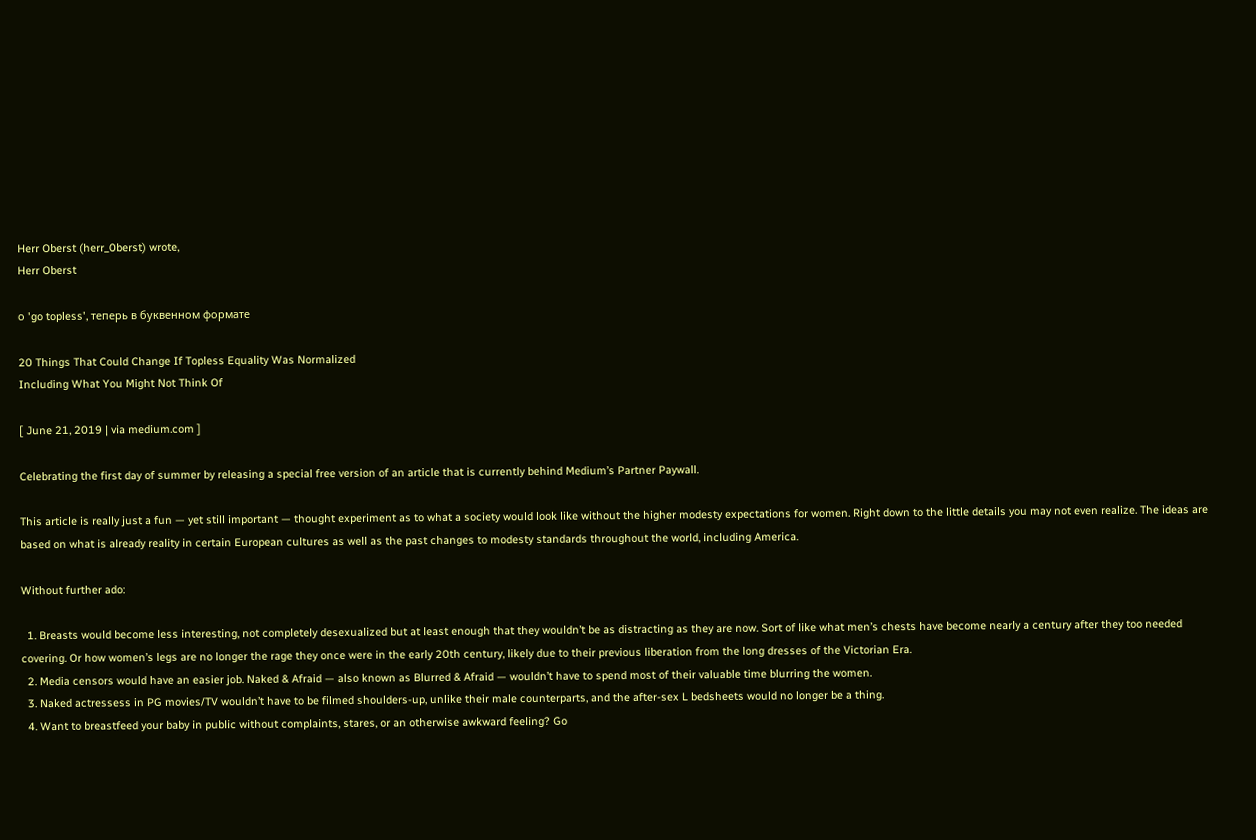Herr Oberst (herr_0berst) wrote,
Herr Oberst

о 'go topless', теперь в буквенном формате

20 Things That Could Change If Topless Equality Was Normalized
Including What You Might Not Think Of

[ June 21, 2019 | via medium.com ]

Celebrating the first day of summer by releasing a special free version of an article that is currently behind Medium’s Partner Paywall.

This article is really just a fun — yet still important — thought experiment as to what a society would look like without the higher modesty expectations for women. Right down to the little details you may not even realize. The ideas are based on what is already reality in certain European cultures as well as the past changes to modesty standards throughout the world, including America.

Without further ado:

  1. Breasts would become less interesting, not completely desexualized but at least enough that they wouldn’t be as distracting as they are now. Sort of like what men’s chests have become nearly a century after they too needed covering. Or how women’s legs are no longer the rage they once were in the early 20th century, likely due to their previous liberation from the long dresses of the Victorian Era.
  2. Media censors would have an easier job. Naked & Afraid — also known as Blurred & Afraid — wouldn’t have to spend most of their valuable time blurring the women.
  3. Naked actressess in PG movies/TV wouldn’t have to be filmed shoulders-up, unlike their male counterparts, and the after-sex L bedsheets would no longer be a thing.
  4. Want to breastfeed your baby in public without complaints, stares, or an otherwise awkward feeling? Go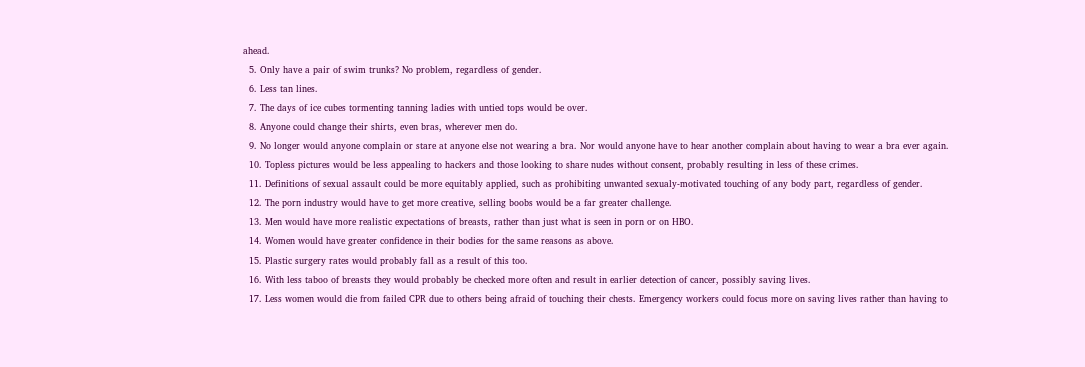ahead.
  5. Only have a pair of swim trunks? No problem, regardless of gender.
  6. Less tan lines.
  7. The days of ice cubes tormenting tanning ladies with untied tops would be over.
  8. Anyone could change their shirts, even bras, wherever men do.
  9. No longer would anyone complain or stare at anyone else not wearing a bra. Nor would anyone have to hear another complain about having to wear a bra ever again.
  10. Topless pictures would be less appealing to hackers and those looking to share nudes without consent, probably resulting in less of these crimes.
  11. Definitions of sexual assault could be more equitably applied, such as prohibiting unwanted sexualy-motivated touching of any body part, regardless of gender.
  12. The porn industry would have to get more creative, selling boobs would be a far greater challenge.
  13. Men would have more realistic expectations of breasts, rather than just what is seen in porn or on HBO.
  14. Women would have greater confidence in their bodies for the same reasons as above.
  15. Plastic surgery rates would probably fall as a result of this too.
  16. With less taboo of breasts they would probably be checked more often and result in earlier detection of cancer, possibly saving lives.
  17. Less women would die from failed CPR due to others being afraid of touching their chests. Emergency workers could focus more on saving lives rather than having to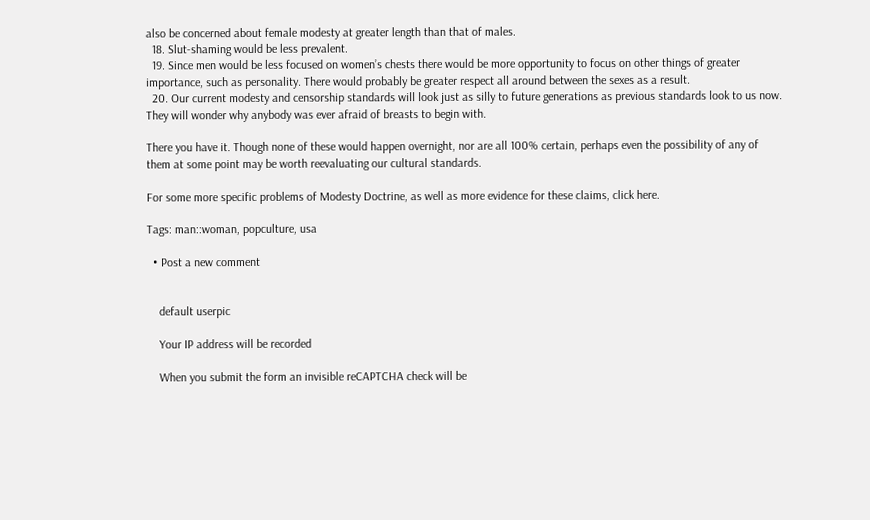also be concerned about female modesty at greater length than that of males.
  18. Slut-shaming would be less prevalent.
  19. Since men would be less focused on women’s chests there would be more opportunity to focus on other things of greater importance, such as personality. There would probably be greater respect all around between the sexes as a result.
  20. Our current modesty and censorship standards will look just as silly to future generations as previous standards look to us now. They will wonder why anybody was ever afraid of breasts to begin with.

There you have it. Though none of these would happen overnight, nor are all 100% certain, perhaps even the possibility of any of them at some point may be worth reevaluating our cultural standards.

For some more specific problems of Modesty Doctrine, as well as more evidence for these claims, click here.

Tags: man::woman, popculture, usa

  • Post a new comment


    default userpic

    Your IP address will be recorded

    When you submit the form an invisible reCAPTCHA check will be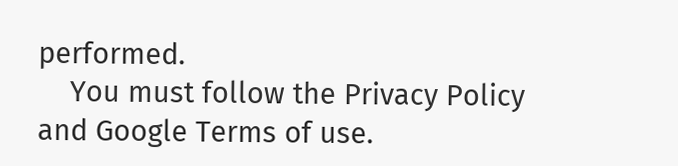performed.
    You must follow the Privacy Policy and Google Terms of use.